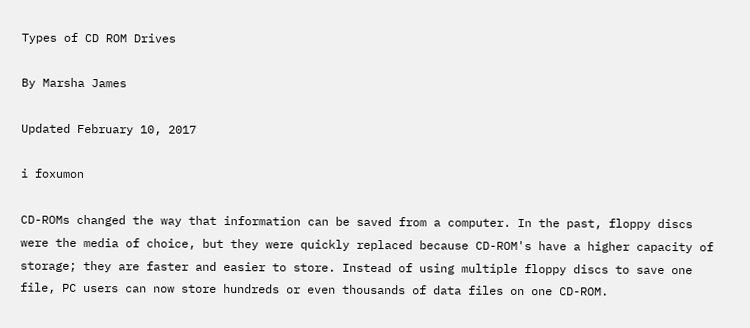Types of CD ROM Drives

By Marsha James

Updated February 10, 2017

i foxumon

CD-ROMs changed the way that information can be saved from a computer. In the past, floppy discs were the media of choice, but they were quickly replaced because CD-ROM's have a higher capacity of storage; they are faster and easier to store. Instead of using multiple floppy discs to save one file, PC users can now store hundreds or even thousands of data files on one CD-ROM.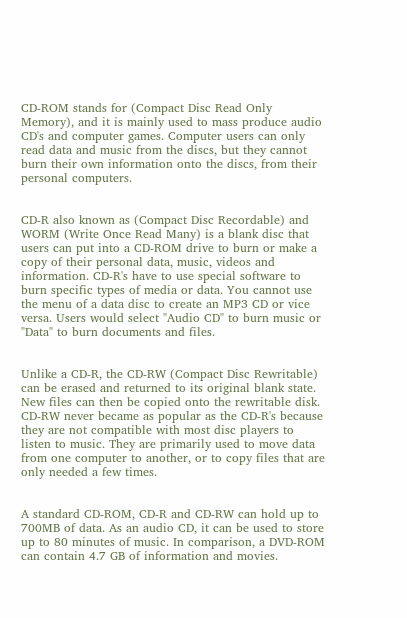CD-ROM stands for (Compact Disc Read Only Memory), and it is mainly used to mass produce audio CD's and computer games. Computer users can only read data and music from the discs, but they cannot burn their own information onto the discs, from their personal computers.


CD-R also known as (Compact Disc Recordable) and WORM (Write Once Read Many) is a blank disc that users can put into a CD-ROM drive to burn or make a copy of their personal data, music, videos and information. CD-R's have to use special software to burn specific types of media or data. You cannot use the menu of a data disc to create an MP3 CD or vice versa. Users would select "Audio CD" to burn music or "Data" to burn documents and files.


Unlike a CD-R, the CD-RW (Compact Disc Rewritable) can be erased and returned to its original blank state. New files can then be copied onto the rewritable disk. CD-RW never became as popular as the CD-R's because they are not compatible with most disc players to listen to music. They are primarily used to move data from one computer to another, or to copy files that are only needed a few times.


A standard CD-ROM, CD-R and CD-RW can hold up to 700MB of data. As an audio CD, it can be used to store up to 80 minutes of music. In comparison, a DVD-ROM can contain 4.7 GB of information and movies.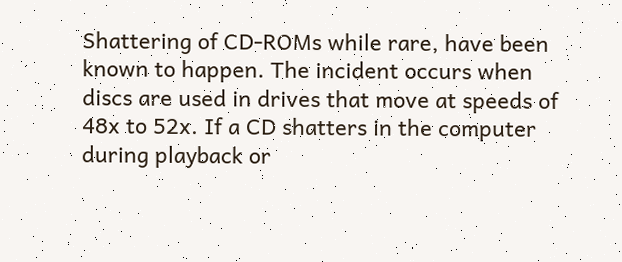Shattering of CD-ROMs while rare, have been known to happen. The incident occurs when discs are used in drives that move at speeds of 48x to 52x. If a CD shatters in the computer during playback or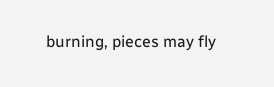burning, pieces may fly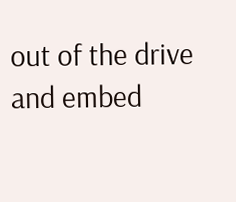out of the drive and embed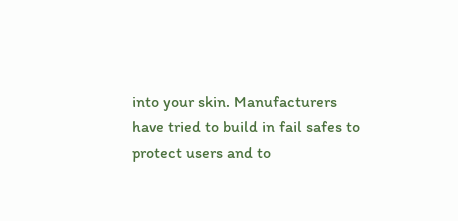into your skin. Manufacturers have tried to build in fail safes to protect users and to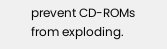prevent CD-ROMs from exploding.